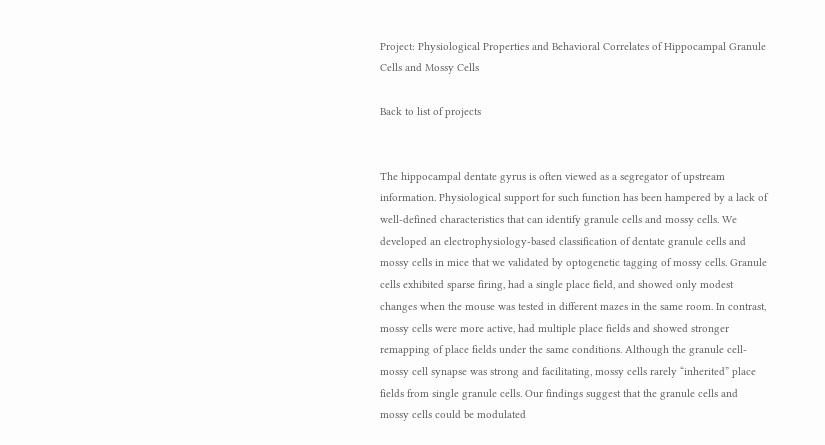Project: Physiological Properties and Behavioral Correlates of Hippocampal Granule Cells and Mossy Cells

Back to list of projects


The hippocampal dentate gyrus is often viewed as a segregator of upstream information. Physiological support for such function has been hampered by a lack of well-defined characteristics that can identify granule cells and mossy cells. We developed an electrophysiology-based classification of dentate granule cells and mossy cells in mice that we validated by optogenetic tagging of mossy cells. Granule cells exhibited sparse firing, had a single place field, and showed only modest changes when the mouse was tested in different mazes in the same room. In contrast, mossy cells were more active, had multiple place fields and showed stronger remapping of place fields under the same conditions. Although the granule cell-mossy cell synapse was strong and facilitating, mossy cells rarely “inherited” place fields from single granule cells. Our findings suggest that the granule cells and mossy cells could be modulated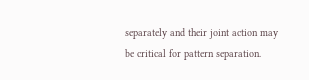separately and their joint action may be critical for pattern separation.